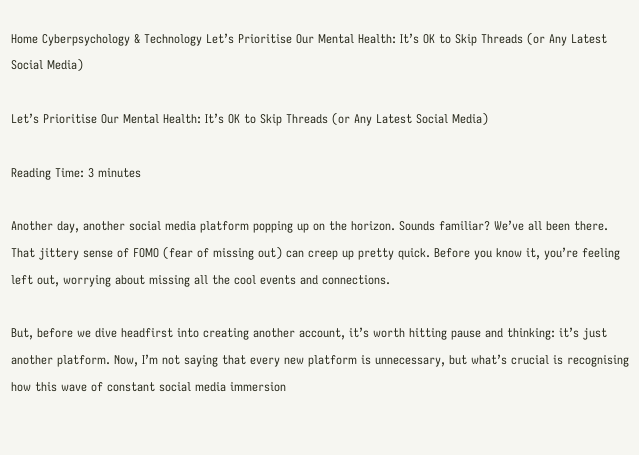Home Cyberpsychology & Technology Let’s Prioritise Our Mental Health: It’s OK to Skip Threads (or Any Latest Social Media)

Let’s Prioritise Our Mental Health: It’s OK to Skip Threads (or Any Latest Social Media)

Reading Time: 3 minutes

Another day, another social media platform popping up on the horizon. Sounds familiar? We’ve all been there. That jittery sense of FOMO (fear of missing out) can creep up pretty quick. Before you know it, you’re feeling left out, worrying about missing all the cool events and connections.

But, before we dive headfirst into creating another account, it’s worth hitting pause and thinking: it’s just another platform. Now, I’m not saying that every new platform is unnecessary, but what’s crucial is recognising how this wave of constant social media immersion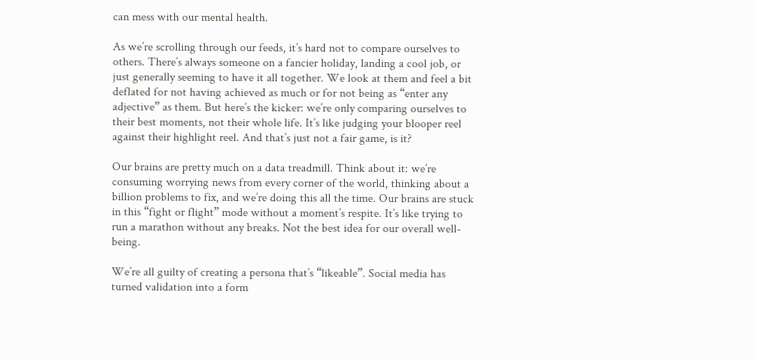can mess with our mental health.

As we’re scrolling through our feeds, it’s hard not to compare ourselves to others. There’s always someone on a fancier holiday, landing a cool job, or just generally seeming to have it all together. We look at them and feel a bit deflated for not having achieved as much or for not being as “enter any adjective” as them. But here’s the kicker: we’re only comparing ourselves to their best moments, not their whole life. It’s like judging your blooper reel against their highlight reel. And that’s just not a fair game, is it?

Our brains are pretty much on a data treadmill. Think about it: we’re consuming worrying news from every corner of the world, thinking about a billion problems to fix, and we’re doing this all the time. Our brains are stuck in this “fight or flight” mode without a moment’s respite. It’s like trying to run a marathon without any breaks. Not the best idea for our overall well-being.

We’re all guilty of creating a persona that’s “likeable”. Social media has turned validation into a form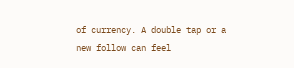of currency. A double tap or a new follow can feel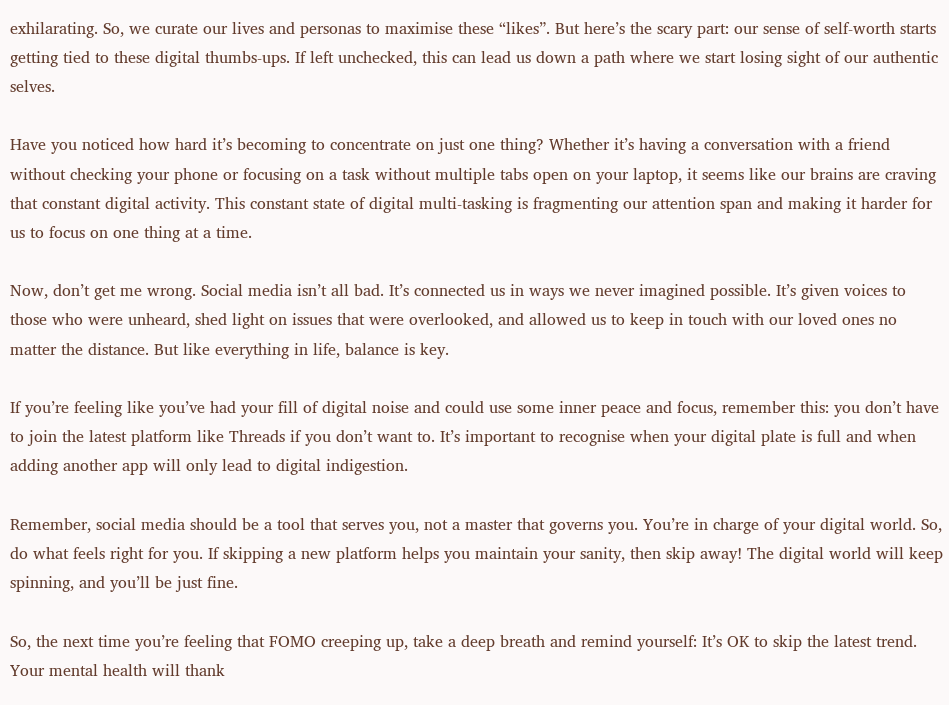exhilarating. So, we curate our lives and personas to maximise these “likes”. But here’s the scary part: our sense of self-worth starts getting tied to these digital thumbs-ups. If left unchecked, this can lead us down a path where we start losing sight of our authentic selves.

Have you noticed how hard it’s becoming to concentrate on just one thing? Whether it’s having a conversation with a friend without checking your phone or focusing on a task without multiple tabs open on your laptop, it seems like our brains are craving that constant digital activity. This constant state of digital multi-tasking is fragmenting our attention span and making it harder for us to focus on one thing at a time.

Now, don’t get me wrong. Social media isn’t all bad. It’s connected us in ways we never imagined possible. It’s given voices to those who were unheard, shed light on issues that were overlooked, and allowed us to keep in touch with our loved ones no matter the distance. But like everything in life, balance is key.

If you’re feeling like you’ve had your fill of digital noise and could use some inner peace and focus, remember this: you don’t have to join the latest platform like Threads if you don’t want to. It’s important to recognise when your digital plate is full and when adding another app will only lead to digital indigestion.

Remember, social media should be a tool that serves you, not a master that governs you. You’re in charge of your digital world. So, do what feels right for you. If skipping a new platform helps you maintain your sanity, then skip away! The digital world will keep spinning, and you’ll be just fine.

So, the next time you’re feeling that FOMO creeping up, take a deep breath and remind yourself: It’s OK to skip the latest trend. Your mental health will thank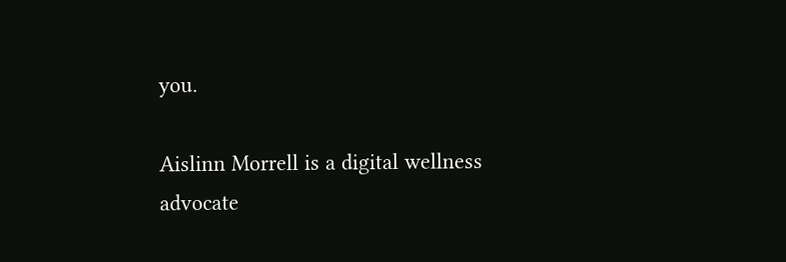you.

Aislinn Morrell is a digital wellness advocate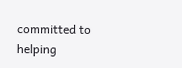committed to helping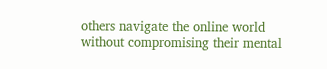others navigate the online world without compromising their mental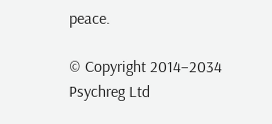peace.

© Copyright 2014–2034 Psychreg Ltd